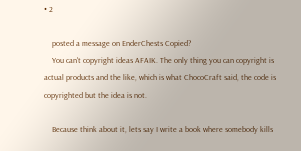• 2

    posted a message on EnderChests Copied?
    You can't copyright ideas AFAIK. The only thing you can copyright is actual products and the like, which is what ChocoCraft said, the code is copyrighted but the idea is not.

    Because think about it, lets say I write a book where somebody kills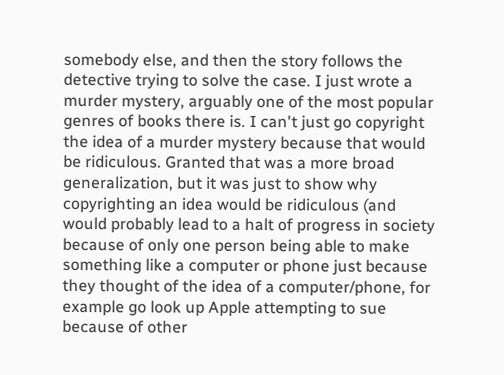somebody else, and then the story follows the detective trying to solve the case. I just wrote a murder mystery, arguably one of the most popular genres of books there is. I can't just go copyright the idea of a murder mystery because that would be ridiculous. Granted that was a more broad generalization, but it was just to show why copyrighting an idea would be ridiculous (and would probably lead to a halt of progress in society because of only one person being able to make something like a computer or phone just because they thought of the idea of a computer/phone, for example go look up Apple attempting to sue because of other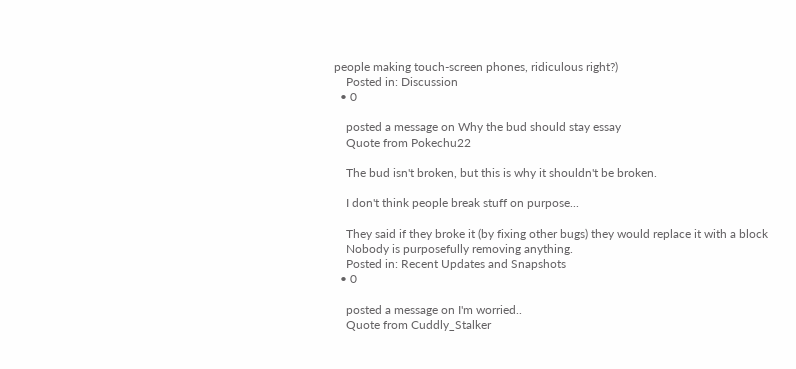people making touch-screen phones, ridiculous right?)
    Posted in: Discussion
  • 0

    posted a message on Why the bud should stay essay
    Quote from Pokechu22

    The bud isn't broken, but this is why it shouldn't be broken.

    I don't think people break stuff on purpose...

    They said if they broke it (by fixing other bugs) they would replace it with a block
    Nobody is purposefully removing anything.
    Posted in: Recent Updates and Snapshots
  • 0

    posted a message on I'm worried..
    Quote from Cuddly_Stalker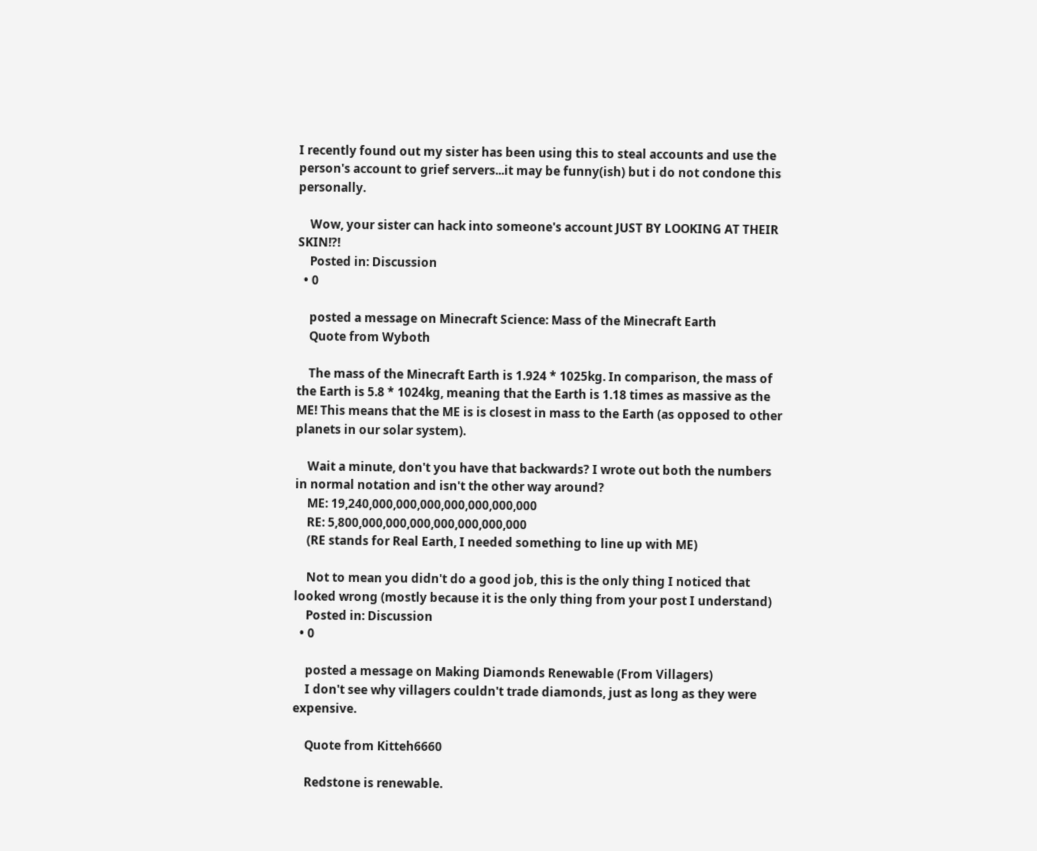I recently found out my sister has been using this to steal accounts and use the person's account to grief servers...it may be funny(ish) but i do not condone this personally.

    Wow, your sister can hack into someone's account JUST BY LOOKING AT THEIR SKIN!?!
    Posted in: Discussion
  • 0

    posted a message on Minecraft Science: Mass of the Minecraft Earth
    Quote from Wyboth

    The mass of the Minecraft Earth is 1.924 * 1025kg. In comparison, the mass of the Earth is 5.8 * 1024kg, meaning that the Earth is 1.18 times as massive as the ME! This means that the ME is is closest in mass to the Earth (as opposed to other planets in our solar system).

    Wait a minute, don't you have that backwards? I wrote out both the numbers in normal notation and isn't the other way around?
    ME: 19,240,000,000,000,000,000,000,000
    RE: 5,800,000,000,000,000,000,000,000
    (RE stands for Real Earth, I needed something to line up with ME)

    Not to mean you didn't do a good job, this is the only thing I noticed that looked wrong (mostly because it is the only thing from your post I understand)
    Posted in: Discussion
  • 0

    posted a message on Making Diamonds Renewable (From Villagers)
    I don't see why villagers couldn't trade diamonds, just as long as they were expensive.

    Quote from Kitteh6660

    Redstone is renewable.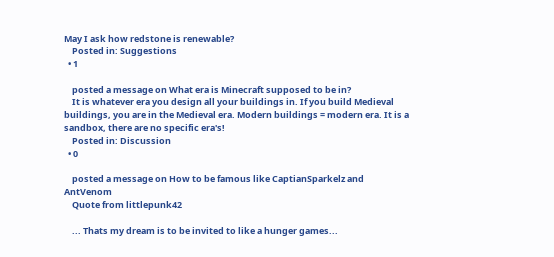May I ask how redstone is renewable?
    Posted in: Suggestions
  • 1

    posted a message on What era is Minecraft supposed to be in?
    It is whatever era you design all your buildings in. If you build Medieval buildings, you are in the Medieval era. Modern buildings = modern era. It is a sandbox, there are no specific era's!
    Posted in: Discussion
  • 0

    posted a message on How to be famous like CaptianSparkelz and AntVenom
    Quote from littlepunk42

    ... Thats my dream is to be invited to like a hunger games...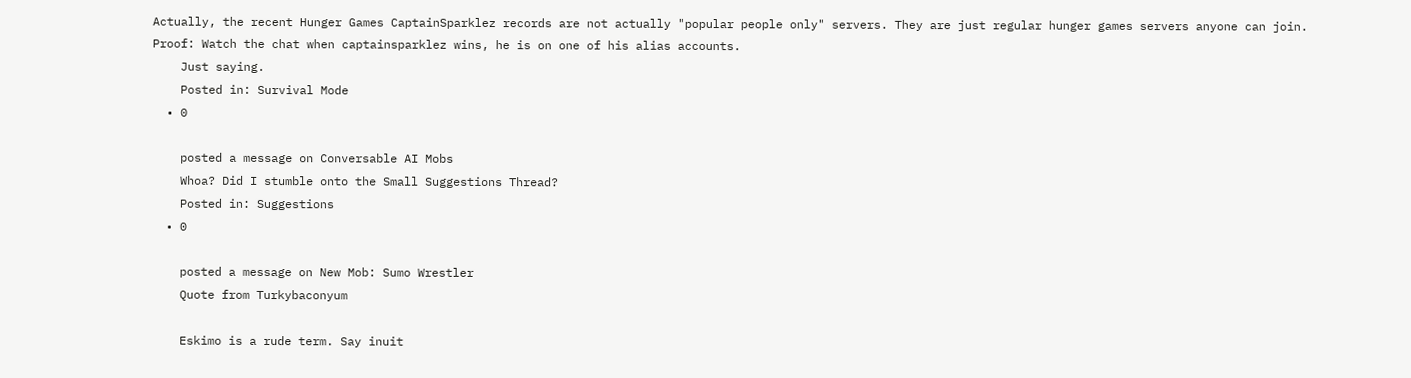Actually, the recent Hunger Games CaptainSparklez records are not actually "popular people only" servers. They are just regular hunger games servers anyone can join. Proof: Watch the chat when captainsparklez wins, he is on one of his alias accounts.
    Just saying.
    Posted in: Survival Mode
  • 0

    posted a message on Conversable AI Mobs
    Whoa? Did I stumble onto the Small Suggestions Thread?
    Posted in: Suggestions
  • 0

    posted a message on New Mob: Sumo Wrestler
    Quote from Turkybaconyum

    Eskimo is a rude term. Say inuit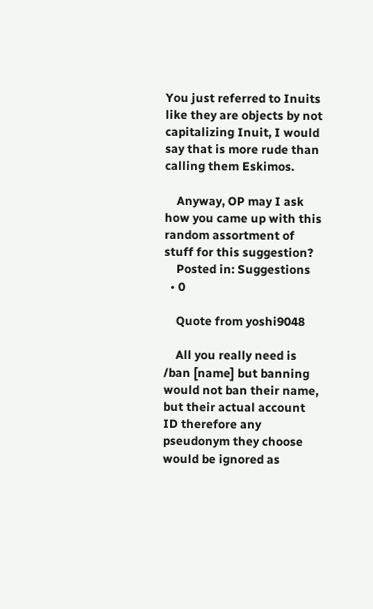You just referred to Inuits like they are objects by not capitalizing Inuit, I would say that is more rude than calling them Eskimos.

    Anyway, OP may I ask how you came up with this random assortment of stuff for this suggestion?
    Posted in: Suggestions
  • 0

    Quote from yoshi9048

    All you really need is /ban [name] but banning would not ban their name, but their actual account ID therefore any pseudonym they choose would be ignored as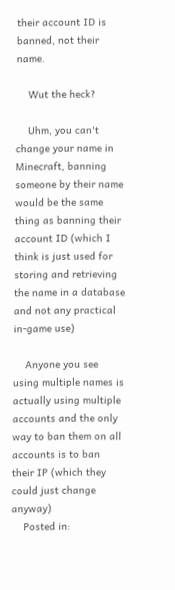their account ID is banned, not their name.

    Wut the heck?

    Uhm, you can't change your name in Minecraft, banning someone by their name would be the same thing as banning their account ID (which I think is just used for storing and retrieving the name in a database and not any practical in-game use)

    Anyone you see using multiple names is actually using multiple accounts and the only way to ban them on all accounts is to ban their IP (which they could just change anyway)
    Posted in: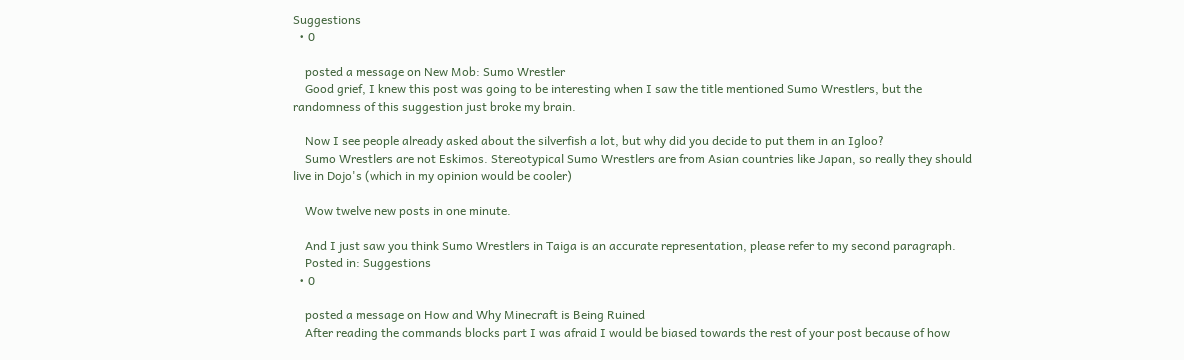Suggestions
  • 0

    posted a message on New Mob: Sumo Wrestler
    Good grief, I knew this post was going to be interesting when I saw the title mentioned Sumo Wrestlers, but the randomness of this suggestion just broke my brain.

    Now I see people already asked about the silverfish a lot, but why did you decide to put them in an Igloo?
    Sumo Wrestlers are not Eskimos. Stereotypical Sumo Wrestlers are from Asian countries like Japan, so really they should live in Dojo's (which in my opinion would be cooler)

    Wow twelve new posts in one minute.

    And I just saw you think Sumo Wrestlers in Taiga is an accurate representation, please refer to my second paragraph.
    Posted in: Suggestions
  • 0

    posted a message on How and Why Minecraft is Being Ruined
    After reading the commands blocks part I was afraid I would be biased towards the rest of your post because of how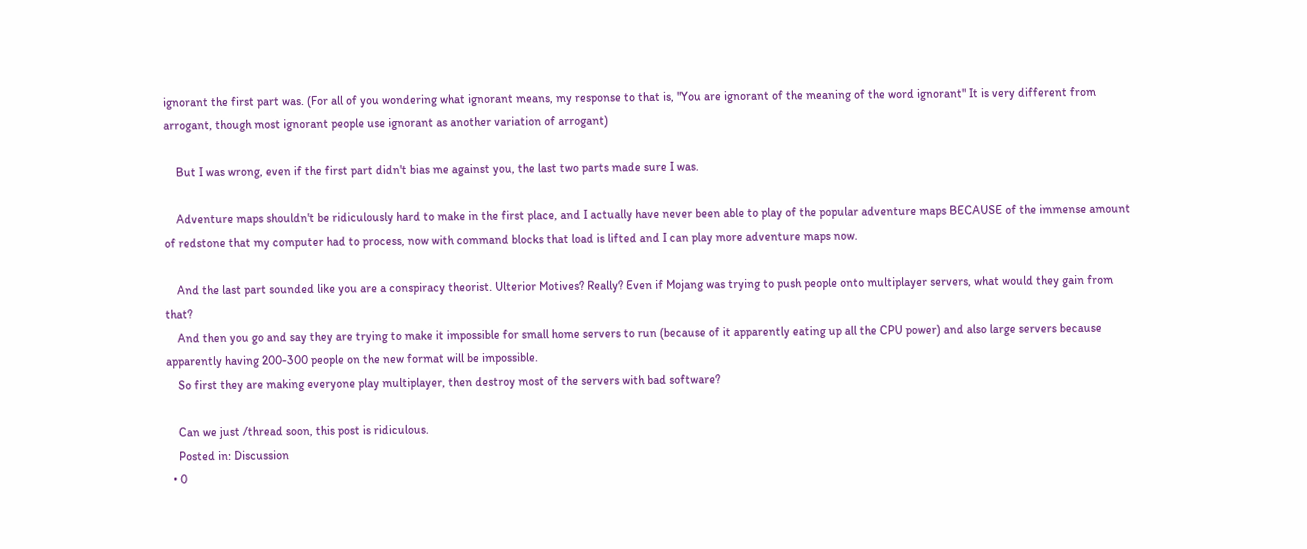ignorant the first part was. (For all of you wondering what ignorant means, my response to that is, "You are ignorant of the meaning of the word ignorant" It is very different from arrogant, though most ignorant people use ignorant as another variation of arrogant)

    But I was wrong, even if the first part didn't bias me against you, the last two parts made sure I was.

    Adventure maps shouldn't be ridiculously hard to make in the first place, and I actually have never been able to play of the popular adventure maps BECAUSE of the immense amount of redstone that my computer had to process, now with command blocks that load is lifted and I can play more adventure maps now.

    And the last part sounded like you are a conspiracy theorist. Ulterior Motives? Really? Even if Mojang was trying to push people onto multiplayer servers, what would they gain from that?
    And then you go and say they are trying to make it impossible for small home servers to run (because of it apparently eating up all the CPU power) and also large servers because apparently having 200-300 people on the new format will be impossible.
    So first they are making everyone play multiplayer, then destroy most of the servers with bad software?

    Can we just /thread soon, this post is ridiculous.
    Posted in: Discussion
  • 0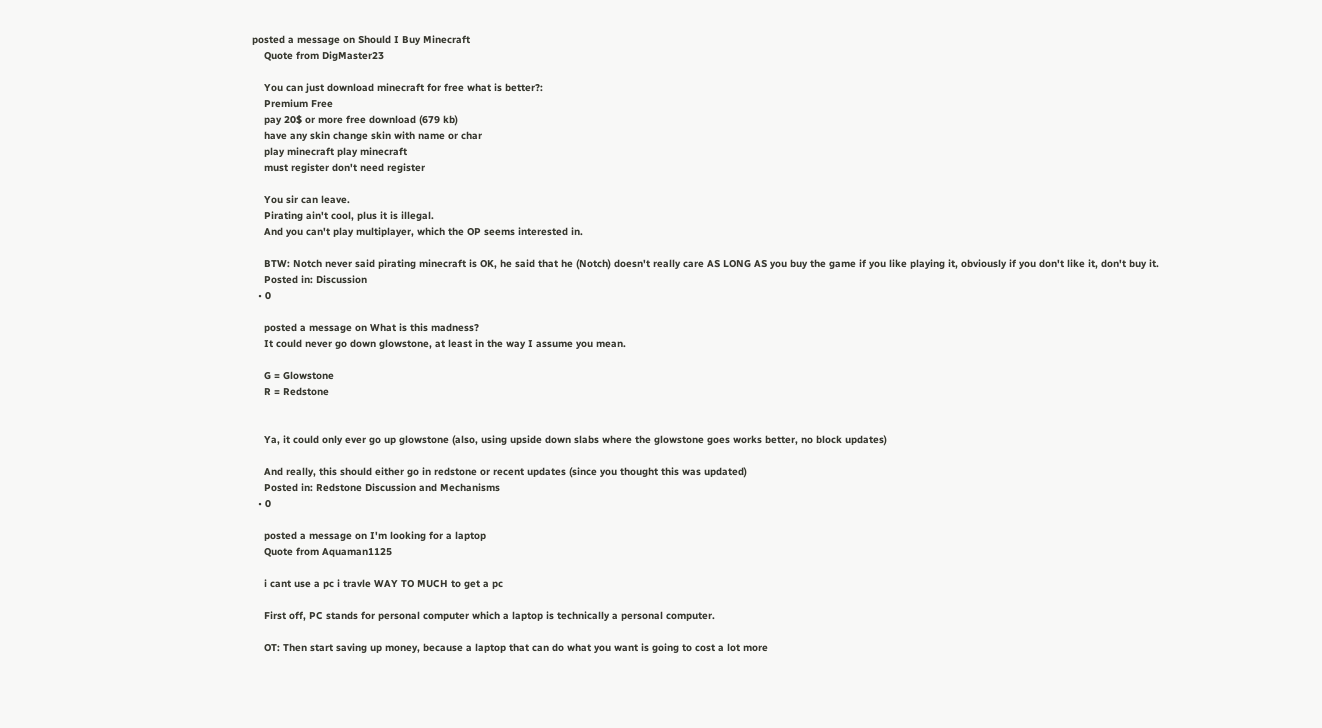posted a message on Should I Buy Minecraft
    Quote from DigMaster23

    You can just download minecraft for free what is better?:
    Premium Free
    pay 20$ or more free download (679 kb)
    have any skin change skin with name or char
    play minecraft play minecraft
    must register don't need register

    You sir can leave.
    Pirating ain't cool, plus it is illegal.
    And you can't play multiplayer, which the OP seems interested in.

    BTW: Notch never said pirating minecraft is OK, he said that he (Notch) doesn't really care AS LONG AS you buy the game if you like playing it, obviously if you don't like it, don't buy it.
    Posted in: Discussion
  • 0

    posted a message on What is this madness?
    It could never go down glowstone, at least in the way I assume you mean.

    G = Glowstone
    R = Redstone


    Ya, it could only ever go up glowstone (also, using upside down slabs where the glowstone goes works better, no block updates)

    And really, this should either go in redstone or recent updates (since you thought this was updated)
    Posted in: Redstone Discussion and Mechanisms
  • 0

    posted a message on I'm looking for a laptop
    Quote from Aquaman1125

    i cant use a pc i travle WAY TO MUCH to get a pc

    First off, PC stands for personal computer which a laptop is technically a personal computer.

    OT: Then start saving up money, because a laptop that can do what you want is going to cost a lot more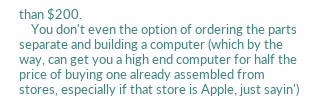than $200.
    You don't even the option of ordering the parts separate and building a computer (which by the way, can get you a high end computer for half the price of buying one already assembled from stores, especially if that store is Apple, just sayin')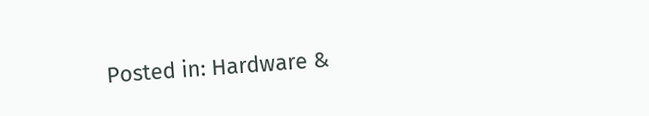Posted in: Hardware &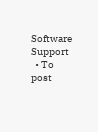Software Support
  • To post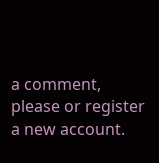a comment, please or register a new account.